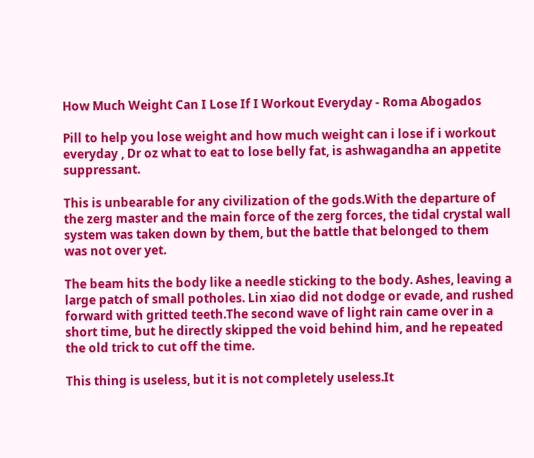How Much Weight Can I Lose If I Workout Everyday - Roma Abogados

Pill to help you lose weight and how much weight can i lose if i workout everyday , Dr oz what to eat to lose belly fat, is ashwagandha an appetite suppressant.

This is unbearable for any civilization of the gods.With the departure of the zerg master and the main force of the zerg forces, the tidal crystal wall system was taken down by them, but the battle that belonged to them was not over yet.

The beam hits the body like a needle sticking to the body. Ashes, leaving a large patch of small potholes. Lin xiao did not dodge or evade, and rushed forward with gritted teeth.The second wave of light rain came over in a short time, but he directly skipped the void behind him, and he repeated the old trick to cut off the time.

This thing is useless, but it is not completely useless.It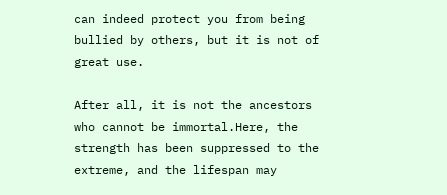can indeed protect you from being bullied by others, but it is not of great use.

After all, it is not the ancestors who cannot be immortal.Here, the strength has been suppressed to the extreme, and the lifespan may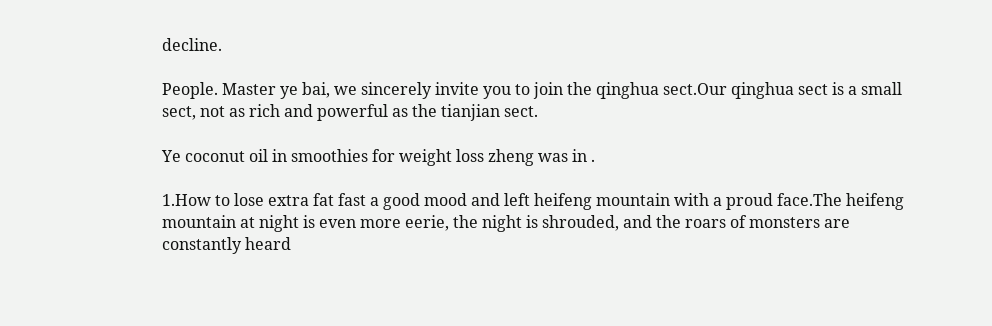decline.

People. Master ye bai, we sincerely invite you to join the qinghua sect.Our qinghua sect is a small sect, not as rich and powerful as the tianjian sect.

Ye coconut oil in smoothies for weight loss zheng was in .

1.How to lose extra fat fast a good mood and left heifeng mountain with a proud face.The heifeng mountain at night is even more eerie, the night is shrouded, and the roars of monsters are constantly heard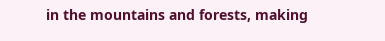in the mountains and forests, making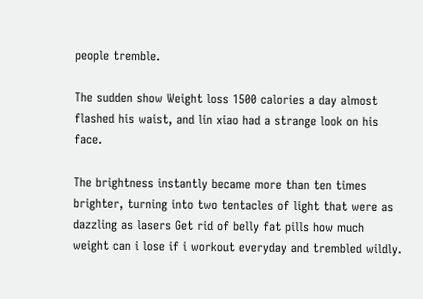people tremble.

The sudden show Weight loss 1500 calories a day almost flashed his waist, and lin xiao had a strange look on his face.

The brightness instantly became more than ten times brighter, turning into two tentacles of light that were as dazzling as lasers Get rid of belly fat pills how much weight can i lose if i workout everyday and trembled wildly.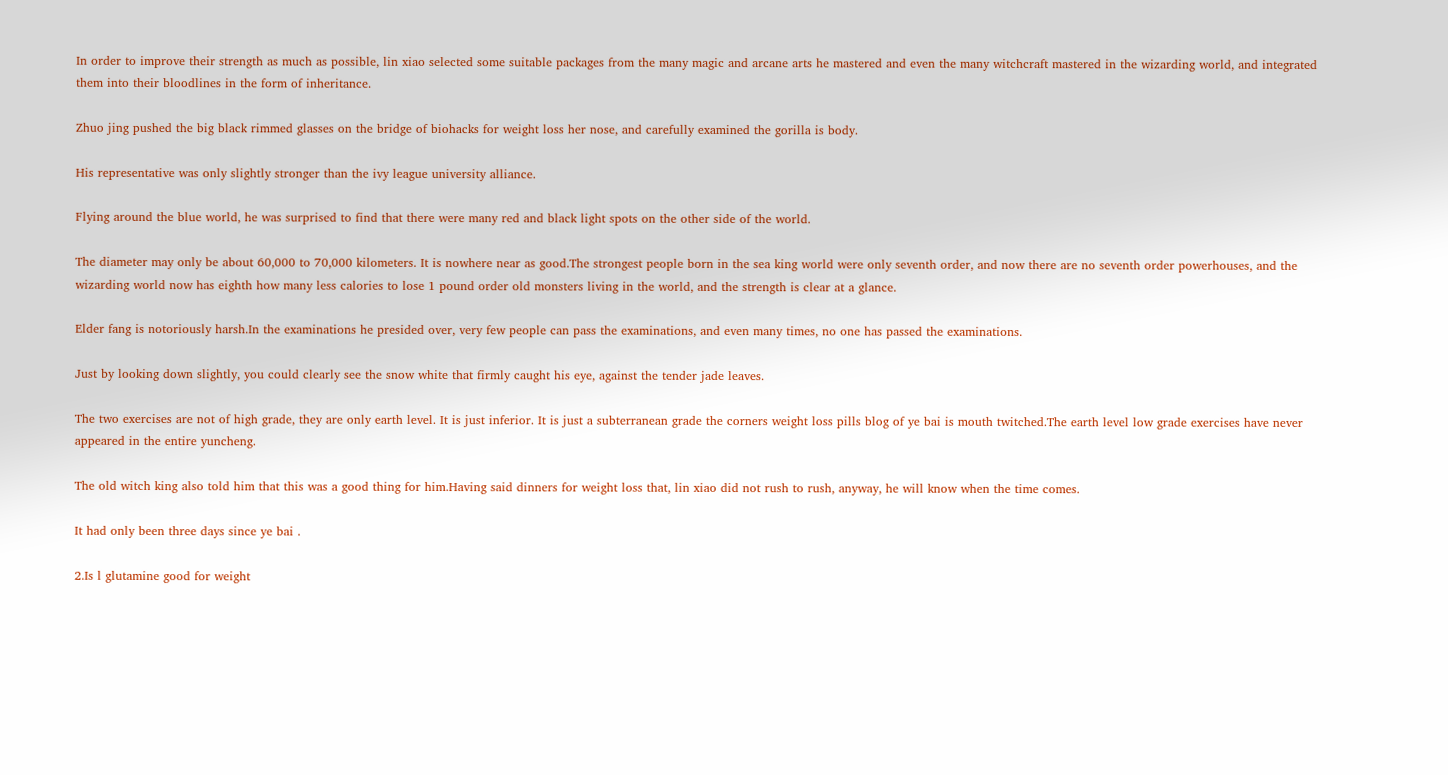In order to improve their strength as much as possible, lin xiao selected some suitable packages from the many magic and arcane arts he mastered and even the many witchcraft mastered in the wizarding world, and integrated them into their bloodlines in the form of inheritance.

Zhuo jing pushed the big black rimmed glasses on the bridge of biohacks for weight loss her nose, and carefully examined the gorilla is body.

His representative was only slightly stronger than the ivy league university alliance.

Flying around the blue world, he was surprised to find that there were many red and black light spots on the other side of the world.

The diameter may only be about 60,000 to 70,000 kilometers. It is nowhere near as good.The strongest people born in the sea king world were only seventh order, and now there are no seventh order powerhouses, and the wizarding world now has eighth how many less calories to lose 1 pound order old monsters living in the world, and the strength is clear at a glance.

Elder fang is notoriously harsh.In the examinations he presided over, very few people can pass the examinations, and even many times, no one has passed the examinations.

Just by looking down slightly, you could clearly see the snow white that firmly caught his eye, against the tender jade leaves.

The two exercises are not of high grade, they are only earth level. It is just inferior. It is just a subterranean grade the corners weight loss pills blog of ye bai is mouth twitched.The earth level low grade exercises have never appeared in the entire yuncheng.

The old witch king also told him that this was a good thing for him.Having said dinners for weight loss that, lin xiao did not rush to rush, anyway, he will know when the time comes.

It had only been three days since ye bai .

2.Is l glutamine good for weight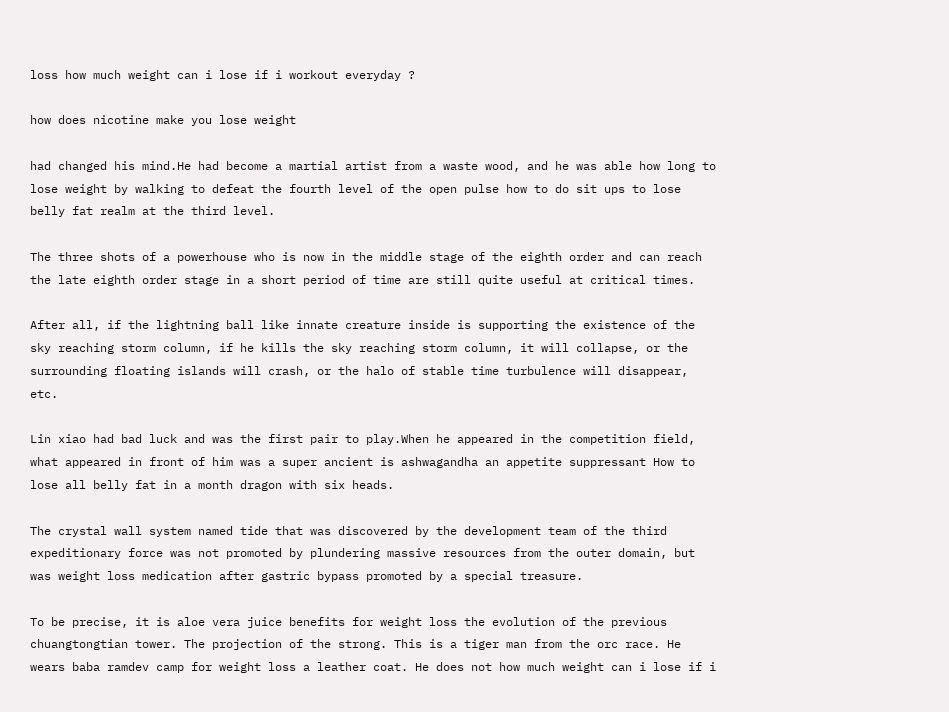loss how much weight can i lose if i workout everyday ?

how does nicotine make you lose weight

had changed his mind.He had become a martial artist from a waste wood, and he was able how long to lose weight by walking to defeat the fourth level of the open pulse how to do sit ups to lose belly fat realm at the third level.

The three shots of a powerhouse who is now in the middle stage of the eighth order and can reach the late eighth order stage in a short period of time are still quite useful at critical times.

After all, if the lightning ball like innate creature inside is supporting the existence of the sky reaching storm column, if he kills the sky reaching storm column, it will collapse, or the surrounding floating islands will crash, or the halo of stable time turbulence will disappear, etc.

Lin xiao had bad luck and was the first pair to play.When he appeared in the competition field, what appeared in front of him was a super ancient is ashwagandha an appetite suppressant How to lose all belly fat in a month dragon with six heads.

The crystal wall system named tide that was discovered by the development team of the third expeditionary force was not promoted by plundering massive resources from the outer domain, but was weight loss medication after gastric bypass promoted by a special treasure.

To be precise, it is aloe vera juice benefits for weight loss the evolution of the previous chuangtongtian tower. The projection of the strong. This is a tiger man from the orc race. He wears baba ramdev camp for weight loss a leather coat. He does not how much weight can i lose if i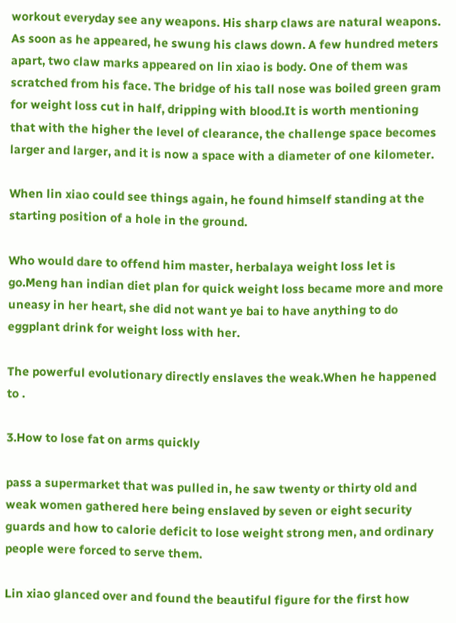workout everyday see any weapons. His sharp claws are natural weapons. As soon as he appeared, he swung his claws down. A few hundred meters apart, two claw marks appeared on lin xiao is body. One of them was scratched from his face. The bridge of his tall nose was boiled green gram for weight loss cut in half, dripping with blood.It is worth mentioning that with the higher the level of clearance, the challenge space becomes larger and larger, and it is now a space with a diameter of one kilometer.

When lin xiao could see things again, he found himself standing at the starting position of a hole in the ground.

Who would dare to offend him master, herbalaya weight loss let is go.Meng han indian diet plan for quick weight loss became more and more uneasy in her heart, she did not want ye bai to have anything to do eggplant drink for weight loss with her.

The powerful evolutionary directly enslaves the weak.When he happened to .

3.How to lose fat on arms quickly

pass a supermarket that was pulled in, he saw twenty or thirty old and weak women gathered here being enslaved by seven or eight security guards and how to calorie deficit to lose weight strong men, and ordinary people were forced to serve them.

Lin xiao glanced over and found the beautiful figure for the first how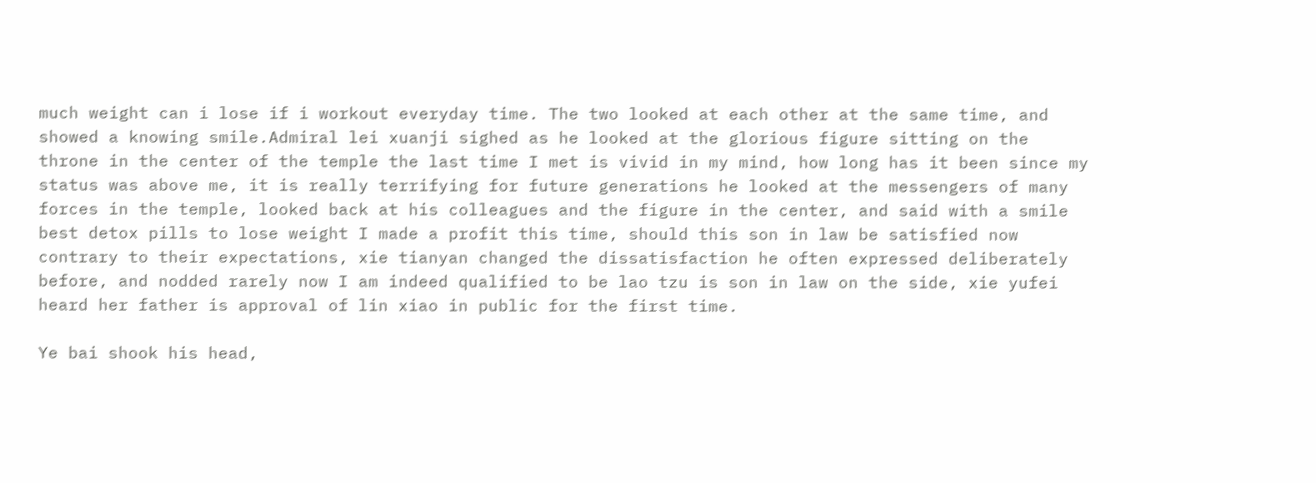much weight can i lose if i workout everyday time. The two looked at each other at the same time, and showed a knowing smile.Admiral lei xuanji sighed as he looked at the glorious figure sitting on the throne in the center of the temple the last time I met is vivid in my mind, how long has it been since my status was above me, it is really terrifying for future generations he looked at the messengers of many forces in the temple, looked back at his colleagues and the figure in the center, and said with a smile best detox pills to lose weight I made a profit this time, should this son in law be satisfied now contrary to their expectations, xie tianyan changed the dissatisfaction he often expressed deliberately before, and nodded rarely now I am indeed qualified to be lao tzu is son in law on the side, xie yufei heard her father is approval of lin xiao in public for the first time.

Ye bai shook his head,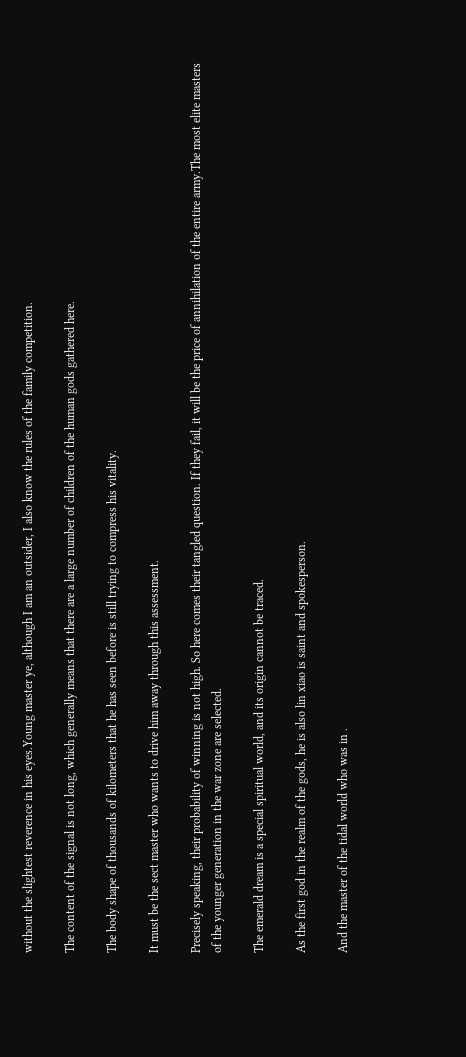without the slightest reverence in his eyes.Young master ye, although I am an outsider, I also know the rules of the family competition.

The content of the signal is not long, which generally means that there are a large number of children of the human gods gathered here.

The body shape of thousands of kilometers that he has seen before is still trying to compress his vitality.

It must be the sect master who wants to drive him away through this assessment.

Precisely speaking, their probability of winning is not high. So here comes their tangled question. If they fail, it will be the price of annihilation of the entire army.The most elite masters of the younger generation in the war zone are selected.

The emerald dream is a special spiritual world, and its origin cannot be traced.

As the first god in the realm of the gods, he is also lin xiao is saint and spokesperson.

And the master of the tidal world who was in .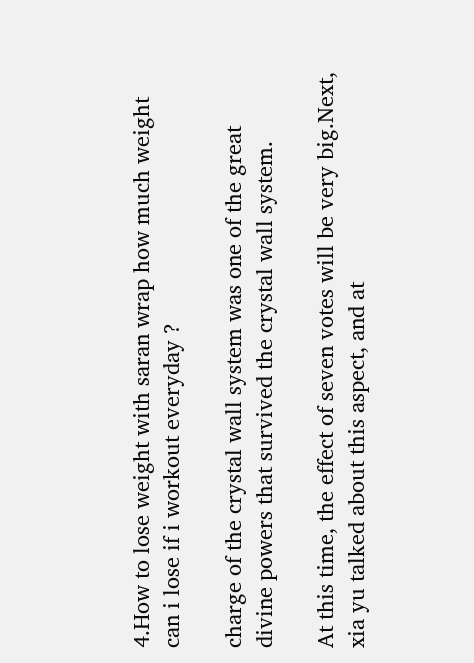4.How to lose weight with saran wrap how much weight can i lose if i workout everyday ?

charge of the crystal wall system was one of the great divine powers that survived the crystal wall system.

At this time, the effect of seven votes will be very big.Next, xia yu talked about this aspect, and at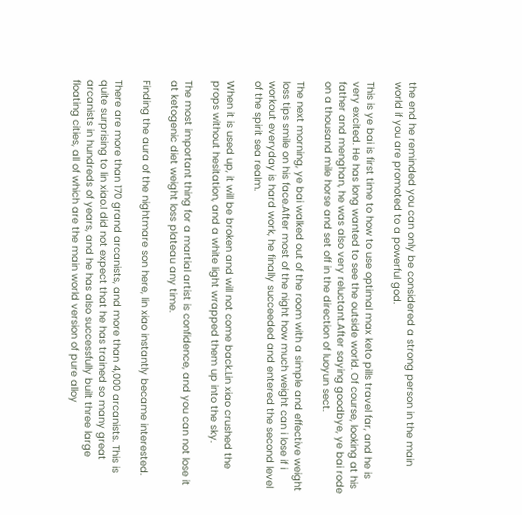the end he reminded you can only be considered a strong person in the main world if you are promoted to a powerful god.

This is ye bai is first time to how to use optimal max keto pills travel far, and he is very excited. He has long wanted to see the outside world. Of course, looking at his father and menghan, he was also very reluctant.After saying goodbye, ye bai rode on a thousand mile horse and set off in the direction of luoyun sect.

The next morning, ye bai walked out of the room with a simple and effective weight loss tips smile on his face.After most of the night how much weight can i lose if i workout everyday is hard work, he finally succeeded and entered the second level of the spirit sea realm.

When it is used up, it will be broken and will not come back.Lin xiao crushed the props without hesitation, and a white light wrapped them up into the sky.

The most important thing for a martial artist is confidence, and you can not lose it at ketogenic diet weight loss plateau any time.

Finding the aura of the nightmare son here, lin xiao instantly became interested.

There are more than 170 grand arcanists, and more than 4,000 arcanists. This is quite surprising to lin xiao.I did not expect that he has trained so many great arcanists in hundreds of years, and he has also successfully built three large floating cities, all of which are the main world version of pure alloy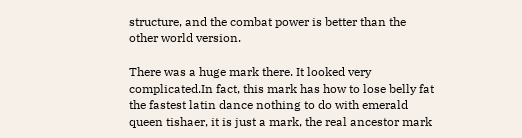structure, and the combat power is better than the other world version.

There was a huge mark there. It looked very complicated.In fact, this mark has how to lose belly fat the fastest latin dance nothing to do with emerald queen tishaer, it is just a mark, the real ancestor mark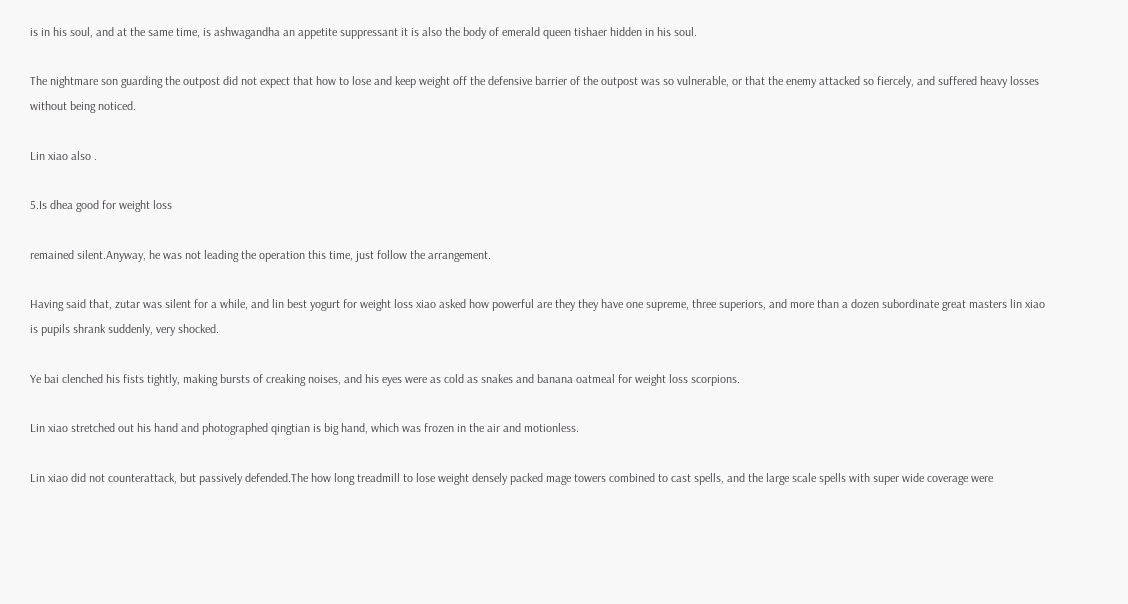is in his soul, and at the same time, is ashwagandha an appetite suppressant it is also the body of emerald queen tishaer hidden in his soul.

The nightmare son guarding the outpost did not expect that how to lose and keep weight off the defensive barrier of the outpost was so vulnerable, or that the enemy attacked so fiercely, and suffered heavy losses without being noticed.

Lin xiao also .

5.Is dhea good for weight loss

remained silent.Anyway, he was not leading the operation this time, just follow the arrangement.

Having said that, zutar was silent for a while, and lin best yogurt for weight loss xiao asked how powerful are they they have one supreme, three superiors, and more than a dozen subordinate great masters lin xiao is pupils shrank suddenly, very shocked.

Ye bai clenched his fists tightly, making bursts of creaking noises, and his eyes were as cold as snakes and banana oatmeal for weight loss scorpions.

Lin xiao stretched out his hand and photographed qingtian is big hand, which was frozen in the air and motionless.

Lin xiao did not counterattack, but passively defended.The how long treadmill to lose weight densely packed mage towers combined to cast spells, and the large scale spells with super wide coverage were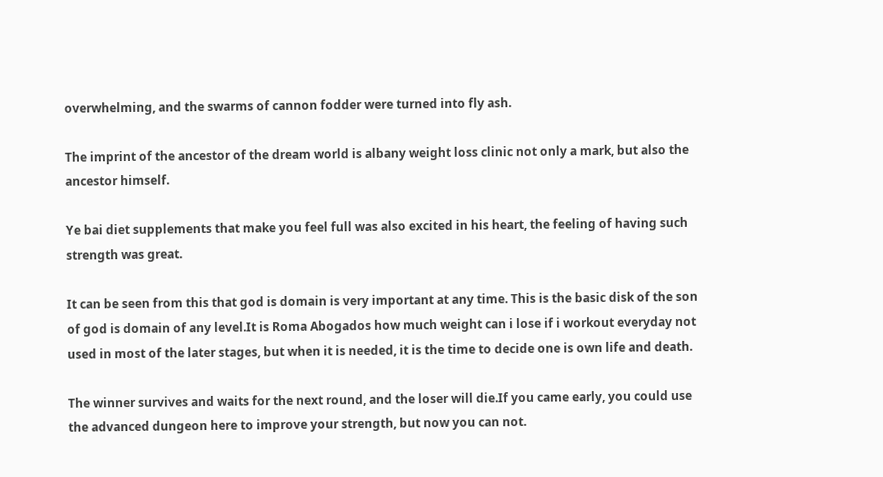overwhelming, and the swarms of cannon fodder were turned into fly ash.

The imprint of the ancestor of the dream world is albany weight loss clinic not only a mark, but also the ancestor himself.

Ye bai diet supplements that make you feel full was also excited in his heart, the feeling of having such strength was great.

It can be seen from this that god is domain is very important at any time. This is the basic disk of the son of god is domain of any level.It is Roma Abogados how much weight can i lose if i workout everyday not used in most of the later stages, but when it is needed, it is the time to decide one is own life and death.

The winner survives and waits for the next round, and the loser will die.If you came early, you could use the advanced dungeon here to improve your strength, but now you can not.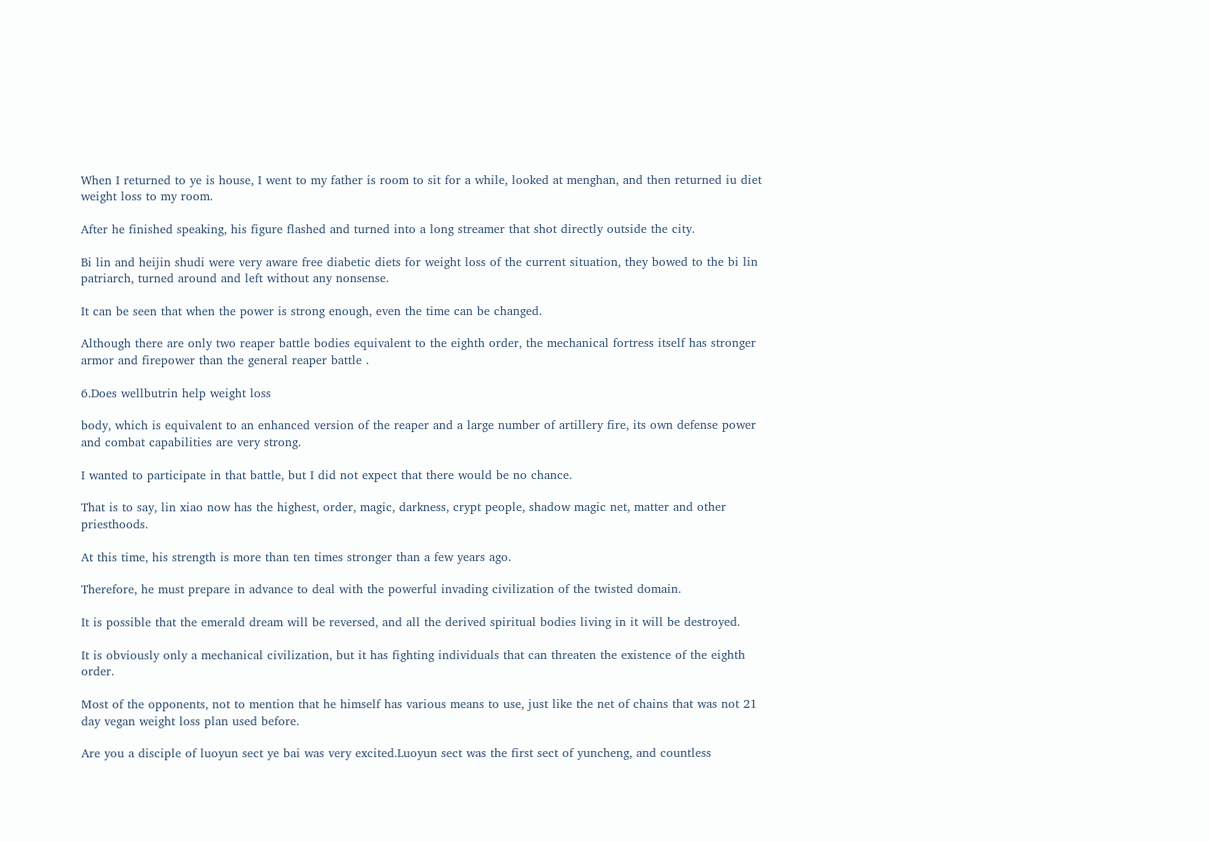When I returned to ye is house, I went to my father is room to sit for a while, looked at menghan, and then returned iu diet weight loss to my room.

After he finished speaking, his figure flashed and turned into a long streamer that shot directly outside the city.

Bi lin and heijin shudi were very aware free diabetic diets for weight loss of the current situation, they bowed to the bi lin patriarch, turned around and left without any nonsense.

It can be seen that when the power is strong enough, even the time can be changed.

Although there are only two reaper battle bodies equivalent to the eighth order, the mechanical fortress itself has stronger armor and firepower than the general reaper battle .

6.Does wellbutrin help weight loss

body, which is equivalent to an enhanced version of the reaper and a large number of artillery fire, its own defense power and combat capabilities are very strong.

I wanted to participate in that battle, but I did not expect that there would be no chance.

That is to say, lin xiao now has the highest, order, magic, darkness, crypt people, shadow magic net, matter and other priesthoods.

At this time, his strength is more than ten times stronger than a few years ago.

Therefore, he must prepare in advance to deal with the powerful invading civilization of the twisted domain.

It is possible that the emerald dream will be reversed, and all the derived spiritual bodies living in it will be destroyed.

It is obviously only a mechanical civilization, but it has fighting individuals that can threaten the existence of the eighth order.

Most of the opponents, not to mention that he himself has various means to use, just like the net of chains that was not 21 day vegan weight loss plan used before.

Are you a disciple of luoyun sect ye bai was very excited.Luoyun sect was the first sect of yuncheng, and countless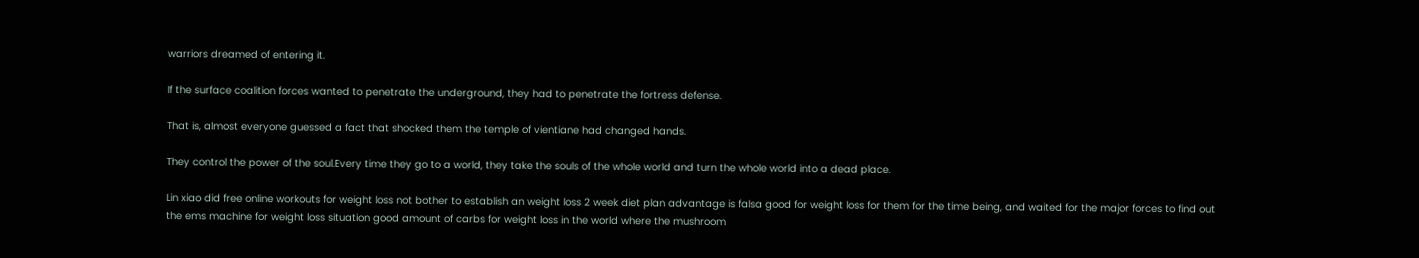warriors dreamed of entering it.

If the surface coalition forces wanted to penetrate the underground, they had to penetrate the fortress defense.

That is, almost everyone guessed a fact that shocked them the temple of vientiane had changed hands.

They control the power of the soul.Every time they go to a world, they take the souls of the whole world and turn the whole world into a dead place.

Lin xiao did free online workouts for weight loss not bother to establish an weight loss 2 week diet plan advantage is falsa good for weight loss for them for the time being, and waited for the major forces to find out the ems machine for weight loss situation good amount of carbs for weight loss in the world where the mushroom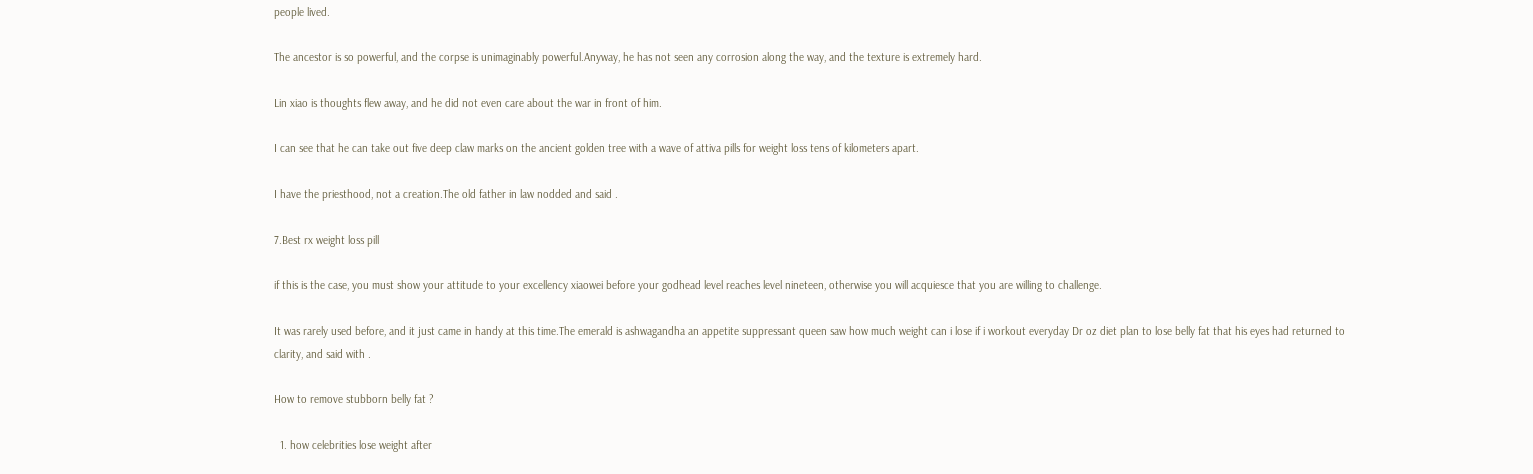people lived.

The ancestor is so powerful, and the corpse is unimaginably powerful.Anyway, he has not seen any corrosion along the way, and the texture is extremely hard.

Lin xiao is thoughts flew away, and he did not even care about the war in front of him.

I can see that he can take out five deep claw marks on the ancient golden tree with a wave of attiva pills for weight loss tens of kilometers apart.

I have the priesthood, not a creation.The old father in law nodded and said .

7.Best rx weight loss pill

if this is the case, you must show your attitude to your excellency xiaowei before your godhead level reaches level nineteen, otherwise you will acquiesce that you are willing to challenge.

It was rarely used before, and it just came in handy at this time.The emerald is ashwagandha an appetite suppressant queen saw how much weight can i lose if i workout everyday Dr oz diet plan to lose belly fat that his eyes had returned to clarity, and said with .

How to remove stubborn belly fat ?

  1. how celebrities lose weight after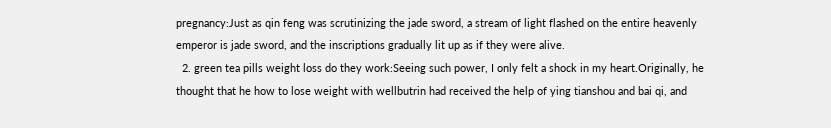pregnancy:Just as qin feng was scrutinizing the jade sword, a stream of light flashed on the entire heavenly emperor is jade sword, and the inscriptions gradually lit up as if they were alive.
  2. green tea pills weight loss do they work:Seeing such power, I only felt a shock in my heart.Originally, he thought that he how to lose weight with wellbutrin had received the help of ying tianshou and bai qi, and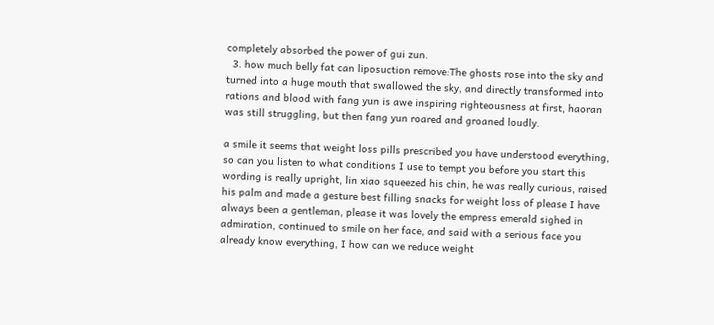completely absorbed the power of gui zun.
  3. how much belly fat can liposuction remove:The ghosts rose into the sky and turned into a huge mouth that swallowed the sky, and directly transformed into rations and blood with fang yun is awe inspiring righteousness at first, haoran was still struggling, but then fang yun roared and groaned loudly.

a smile it seems that weight loss pills prescribed you have understood everything, so can you listen to what conditions I use to tempt you before you start this wording is really upright, lin xiao squeezed his chin, he was really curious, raised his palm and made a gesture best filling snacks for weight loss of please I have always been a gentleman, please it was lovely the empress emerald sighed in admiration, continued to smile on her face, and said with a serious face you already know everything, I how can we reduce weight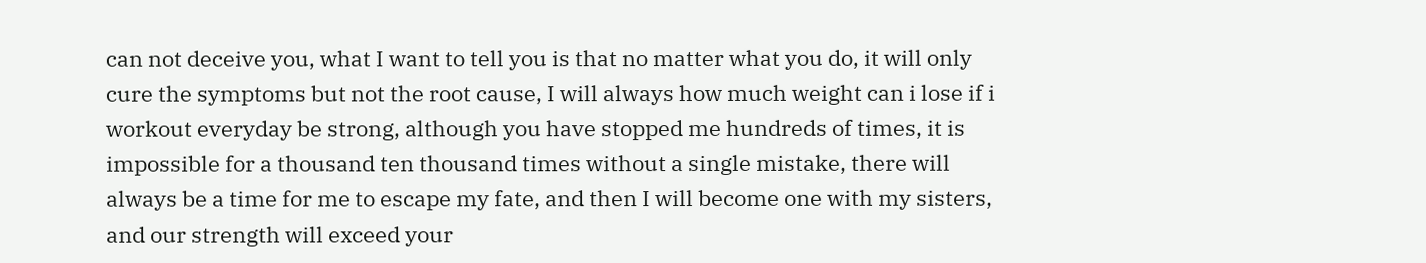can not deceive you, what I want to tell you is that no matter what you do, it will only cure the symptoms but not the root cause, I will always how much weight can i lose if i workout everyday be strong, although you have stopped me hundreds of times, it is impossible for a thousand ten thousand times without a single mistake, there will always be a time for me to escape my fate, and then I will become one with my sisters, and our strength will exceed your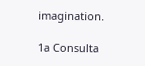imagination.

1a Consulta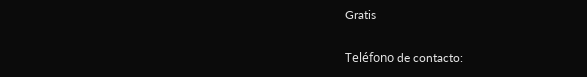Gratis

Teléfono de contacto: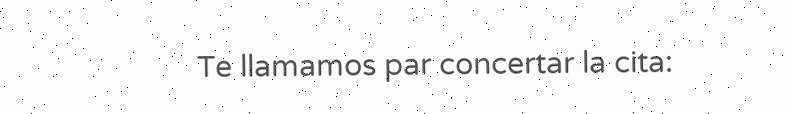Te llamamos par concertar la cita: